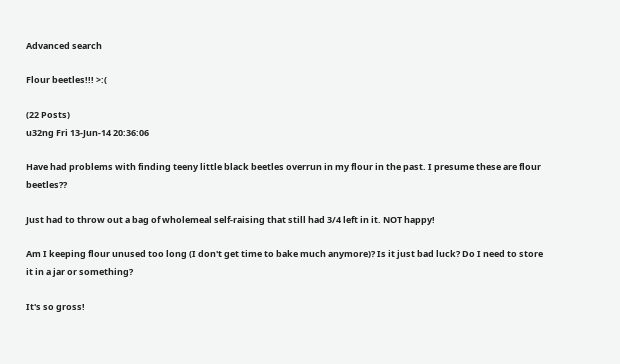Advanced search

Flour beetles!!! >:(

(22 Posts)
u32ng Fri 13-Jun-14 20:36:06

Have had problems with finding teeny little black beetles overrun in my flour in the past. I presume these are flour beetles??

Just had to throw out a bag of wholemeal self-raising that still had 3/4 left in it. NOT happy!

Am I keeping flour unused too long (I don't get time to bake much anymore)? Is it just bad luck? Do I need to store it in a jar or something?

It's so gross!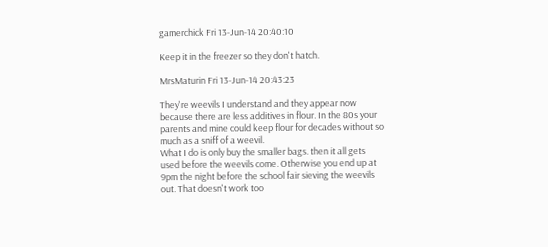gamerchick Fri 13-Jun-14 20:40:10

Keep it in the freezer so they don't hatch.

MrsMaturin Fri 13-Jun-14 20:43:23

They're weevils I understand and they appear now because there are less additives in flour. In the 80s your parents and mine could keep flour for decades without so much as a sniff of a weevil.
What I do is only buy the smaller bags. then it all gets used before the weevils come. Otherwise you end up at 9pm the night before the school fair sieving the weevils out. That doesn't work too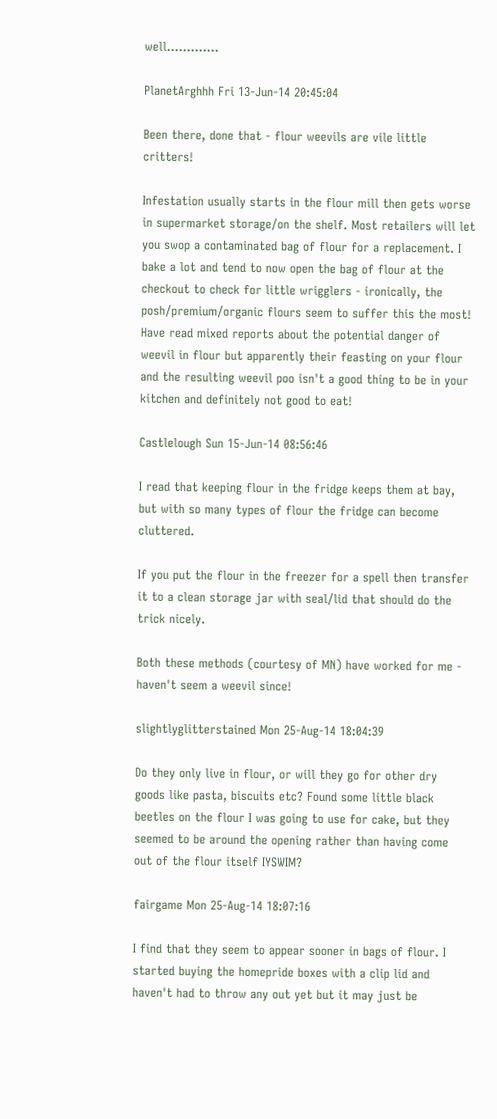well.............

PlanetArghhh Fri 13-Jun-14 20:45:04

Been there, done that - flour weevils are vile little critters!

Infestation usually starts in the flour mill then gets worse in supermarket storage/on the shelf. Most retailers will let you swop a contaminated bag of flour for a replacement. I bake a lot and tend to now open the bag of flour at the checkout to check for little wrigglers - ironically, the posh/premium/organic flours seem to suffer this the most! Have read mixed reports about the potential danger of weevil in flour but apparently their feasting on your flour and the resulting weevil poo isn't a good thing to be in your kitchen and definitely not good to eat!

Castlelough Sun 15-Jun-14 08:56:46

I read that keeping flour in the fridge keeps them at bay, but with so many types of flour the fridge can become cluttered.

If you put the flour in the freezer for a spell then transfer it to a clean storage jar with seal/lid that should do the trick nicely.

Both these methods (courtesy of MN) have worked for me - haven't seem a weevil since!

slightlyglitterstained Mon 25-Aug-14 18:04:39

Do they only live in flour, or will they go for other dry goods like pasta, biscuits etc? Found some little black beetles on the flour I was going to use for cake, but they seemed to be around the opening rather than having come out of the flour itself IYSWIM?

fairgame Mon 25-Aug-14 18:07:16

I find that they seem to appear sooner in bags of flour. I started buying the homepride boxes with a clip lid and haven't had to throw any out yet but it may just be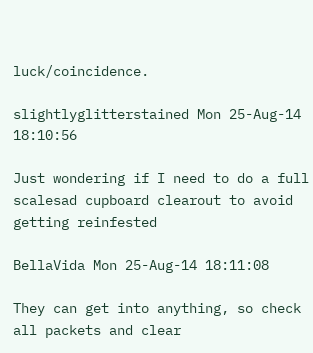luck/coincidence.

slightlyglitterstained Mon 25-Aug-14 18:10:56

Just wondering if I need to do a full scalesad cupboard clearout to avoid getting reinfested

BellaVida Mon 25-Aug-14 18:11:08

They can get into anything, so check all packets and clear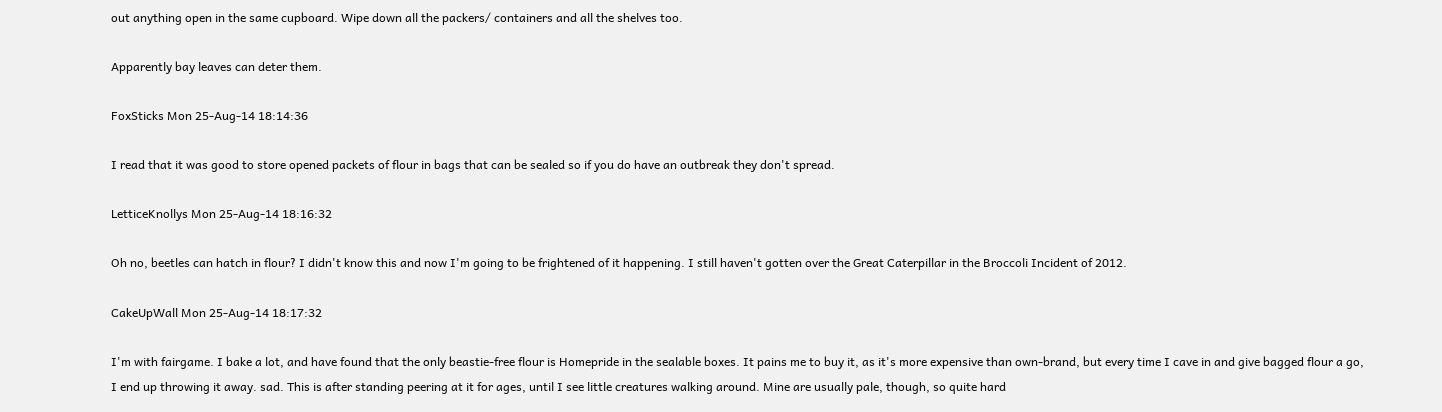out anything open in the same cupboard. Wipe down all the packers/ containers and all the shelves too.

Apparently bay leaves can deter them.

FoxSticks Mon 25-Aug-14 18:14:36

I read that it was good to store opened packets of flour in bags that can be sealed so if you do have an outbreak they don't spread.

LetticeKnollys Mon 25-Aug-14 18:16:32

Oh no, beetles can hatch in flour? I didn't know this and now I'm going to be frightened of it happening. I still haven't gotten over the Great Caterpillar in the Broccoli Incident of 2012.

CakeUpWall Mon 25-Aug-14 18:17:32

I'm with fairgame. I bake a lot, and have found that the only beastie-free flour is Homepride in the sealable boxes. It pains me to buy it, as it's more expensive than own-brand, but every time I cave in and give bagged flour a go, I end up throwing it away. sad. This is after standing peering at it for ages, until I see little creatures walking around. Mine are usually pale, though, so quite hard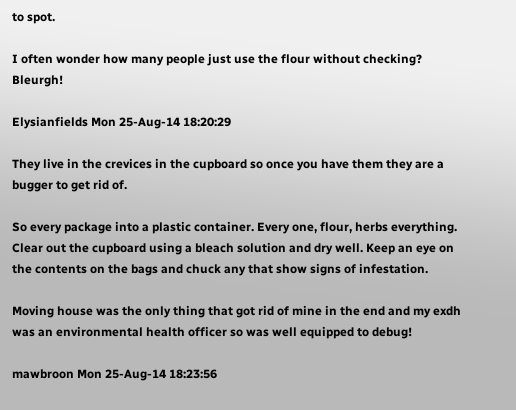to spot.

I often wonder how many people just use the flour without checking? Bleurgh!

Elysianfields Mon 25-Aug-14 18:20:29

They live in the crevices in the cupboard so once you have them they are a bugger to get rid of.

So every package into a plastic container. Every one, flour, herbs everything. Clear out the cupboard using a bleach solution and dry well. Keep an eye on the contents on the bags and chuck any that show signs of infestation.

Moving house was the only thing that got rid of mine in the end and my exdh was an environmental health officer so was well equipped to debug!

mawbroon Mon 25-Aug-14 18:23:56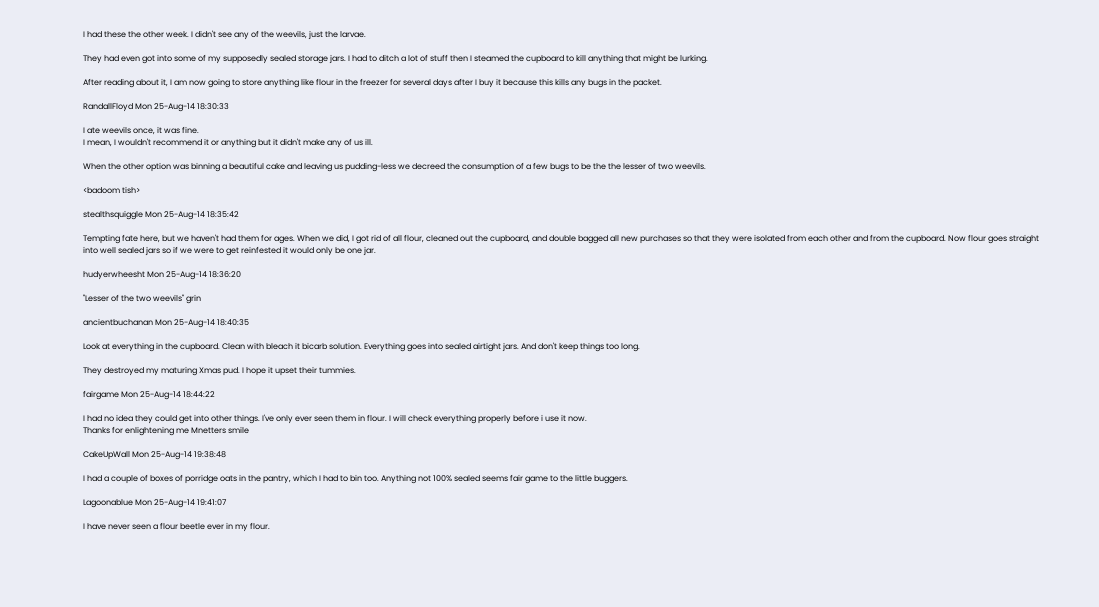I had these the other week. I didn't see any of the weevils, just the larvae.

They had even got into some of my supposedly sealed storage jars. I had to ditch a lot of stuff then I steamed the cupboard to kill anything that might be lurking.

After reading about it, I am now going to store anything like flour in the freezer for several days after I buy it because this kills any bugs in the packet.

RandallFloyd Mon 25-Aug-14 18:30:33

I ate weevils once, it was fine.
I mean, I wouldn't recommend it or anything but it didn't make any of us ill.

When the other option was binning a beautiful cake and leaving us pudding-less we decreed the consumption of a few bugs to be the the lesser of two weevils.

<badoom tish>

stealthsquiggle Mon 25-Aug-14 18:35:42

Tempting fate here, but we haven't had them for ages. When we did, I got rid of all flour, cleaned out the cupboard, and double bagged all new purchases so that they were isolated from each other and from the cupboard. Now flour goes straight into well sealed jars so if we were to get reinfested it would only be one jar.

hudyerwheesht Mon 25-Aug-14 18:36:20

"Lesser of the two weevils" grin

ancientbuchanan Mon 25-Aug-14 18:40:35

Look at everything in the cupboard. Clean with bleach it bicarb solution. Everything goes into sealed airtight jars. And don't keep things too long.

They destroyed my maturing Xmas pud. I hope it upset their tummies.

fairgame Mon 25-Aug-14 18:44:22

I had no idea they could get into other things. I've only ever seen them in flour. I will check everything properly before i use it now.
Thanks for enlightening me Mnetters smile

CakeUpWall Mon 25-Aug-14 19:38:48

I had a couple of boxes of porridge oats in the pantry, which I had to bin too. Anything not 100% sealed seems fair game to the little buggers.

Lagoonablue Mon 25-Aug-14 19:41:07

I have never seen a flour beetle ever in my flour.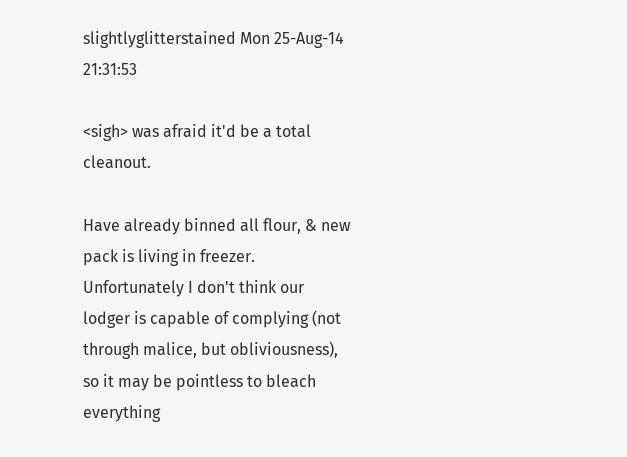slightlyglitterstained Mon 25-Aug-14 21:31:53

<sigh> was afraid it'd be a total cleanout.

Have already binned all flour, & new pack is living in freezer. Unfortunately I don't think our lodger is capable of complying (not through malice, but obliviousness), so it may be pointless to bleach everything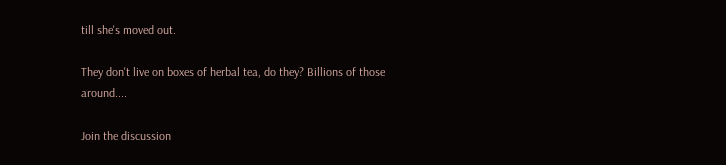till she's moved out.

They don't live on boxes of herbal tea, do they? Billions of those around....

Join the discussion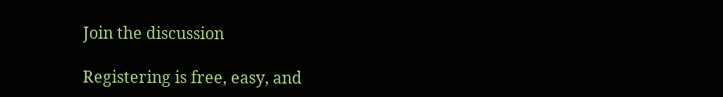Join the discussion

Registering is free, easy, and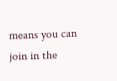means you can join in the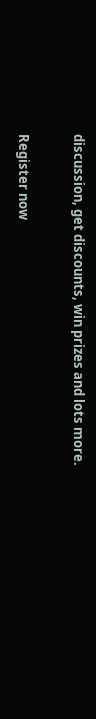discussion, get discounts, win prizes and lots more.

Register now